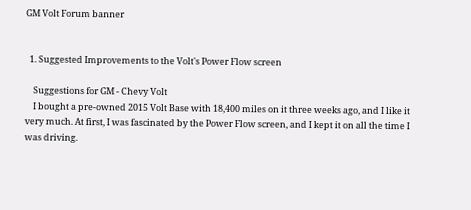GM Volt Forum banner


  1. Suggested Improvements to the Volt's Power Flow screen

    Suggestions for GM - Chevy Volt
    I bought a pre-owned 2015 Volt Base with 18,400 miles on it three weeks ago, and I like it very much. At first, I was fascinated by the Power Flow screen, and I kept it on all the time I was driving.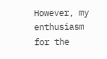However, my enthusiasm for the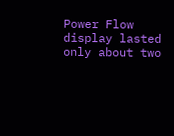Power Flow display lasted only about two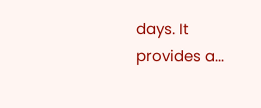days. It provides a...